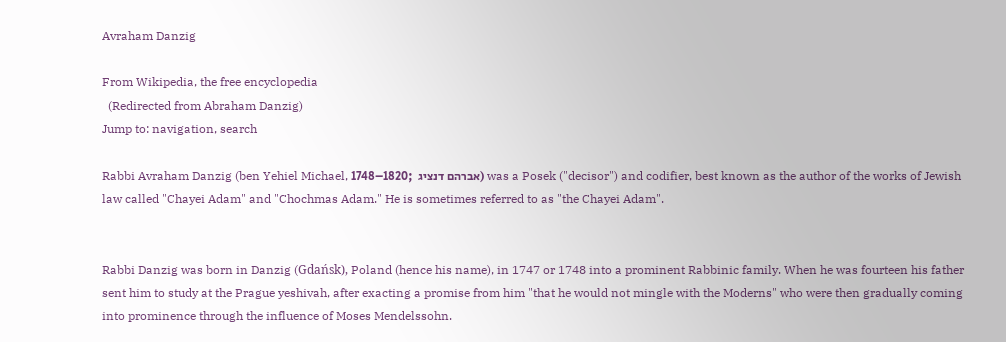Avraham Danzig

From Wikipedia, the free encyclopedia
  (Redirected from Abraham Danzig)
Jump to: navigation, search

Rabbi Avraham Danzig (ben Yehiel Michael, אברהם דנציג  ;1820–1748) was a Posek ("decisor") and codifier, best known as the author of the works of Jewish law called "Chayei Adam" and "Chochmas Adam." He is sometimes referred to as "the Chayei Adam".


Rabbi Danzig was born in Danzig (Gdańsk), Poland (hence his name), in 1747 or 1748 into a prominent Rabbinic family. When he was fourteen his father sent him to study at the Prague yeshivah, after exacting a promise from him "that he would not mingle with the Moderns" who were then gradually coming into prominence through the influence of Moses Mendelssohn.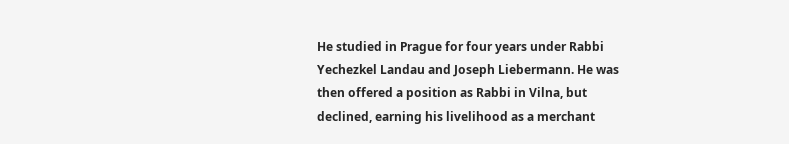He studied in Prague for four years under Rabbi Yechezkel Landau and Joseph Liebermann. He was then offered a position as Rabbi in Vilna, but declined, earning his livelihood as a merchant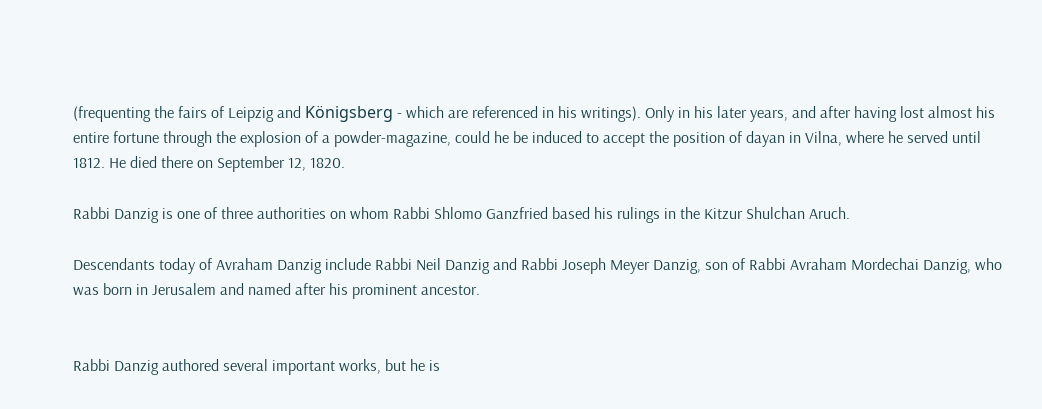(frequenting the fairs of Leipzig and Königsberg - which are referenced in his writings). Only in his later years, and after having lost almost his entire fortune through the explosion of a powder-magazine, could he be induced to accept the position of dayan in Vilna, where he served until 1812. He died there on September 12, 1820.

Rabbi Danzig is one of three authorities on whom Rabbi Shlomo Ganzfried based his rulings in the Kitzur Shulchan Aruch.

Descendants today of Avraham Danzig include Rabbi Neil Danzig and Rabbi Joseph Meyer Danzig, son of Rabbi Avraham Mordechai Danzig, who was born in Jerusalem and named after his prominent ancestor.


Rabbi Danzig authored several important works, but he is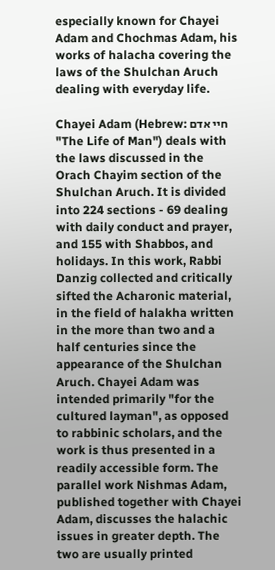especially known for Chayei Adam and Chochmas Adam, his works of halacha covering the laws of the Shulchan Aruch dealing with everyday life.

Chayei Adam (Hebrew: חיי אדם "The Life of Man") deals with the laws discussed in the Orach Chayim section of the Shulchan Aruch. It is divided into 224 sections - 69 dealing with daily conduct and prayer, and 155 with Shabbos, and holidays. In this work, Rabbi Danzig collected and critically sifted the Acharonic material, in the field of halakha written in the more than two and a half centuries since the appearance of the Shulchan Aruch. Chayei Adam was intended primarily "for the cultured layman", as opposed to rabbinic scholars, and the work is thus presented in a readily accessible form. The parallel work Nishmas Adam, published together with Chayei Adam, discusses the halachic issues in greater depth. The two are usually printed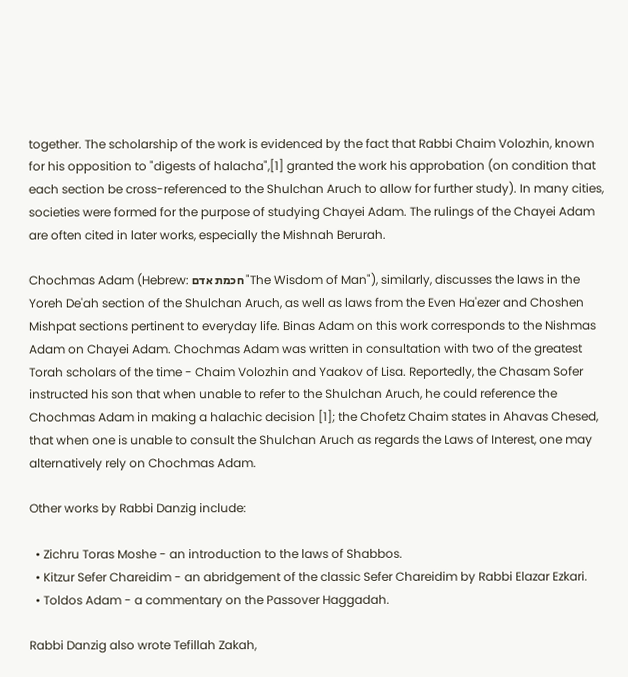together. The scholarship of the work is evidenced by the fact that Rabbi Chaim Volozhin, known for his opposition to "digests of halacha",[1] granted the work his approbation (on condition that each section be cross-referenced to the Shulchan Aruch to allow for further study). In many cities, societies were formed for the purpose of studying Chayei Adam. The rulings of the Chayei Adam are often cited in later works, especially the Mishnah Berurah.

Chochmas Adam (Hebrew: חכמת אדם "The Wisdom of Man"), similarly, discusses the laws in the Yoreh De'ah section of the Shulchan Aruch, as well as laws from the Even Ha'ezer and Choshen Mishpat sections pertinent to everyday life. Binas Adam on this work corresponds to the Nishmas Adam on Chayei Adam. Chochmas Adam was written in consultation with two of the greatest Torah scholars of the time - Chaim Volozhin and Yaakov of Lisa. Reportedly, the Chasam Sofer instructed his son that when unable to refer to the Shulchan Aruch, he could reference the Chochmas Adam in making a halachic decision [1]; the Chofetz Chaim states in Ahavas Chesed, that when one is unable to consult the Shulchan Aruch as regards the Laws of Interest, one may alternatively rely on Chochmas Adam.

Other works by Rabbi Danzig include:

  • Zichru Toras Moshe - an introduction to the laws of Shabbos.
  • Kitzur Sefer Chareidim - an abridgement of the classic Sefer Chareidim by Rabbi Elazar Ezkari.
  • Toldos Adam - a commentary on the Passover Haggadah.

Rabbi Danzig also wrote Tefillah Zakah,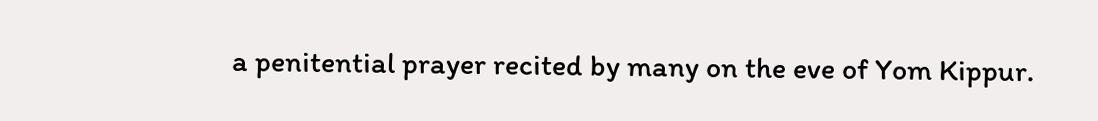a penitential prayer recited by many on the eve of Yom Kippur.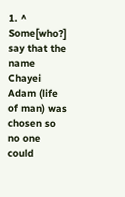1. ^ Some[who?] say that the name Chayei Adam (life of man) was chosen so no one could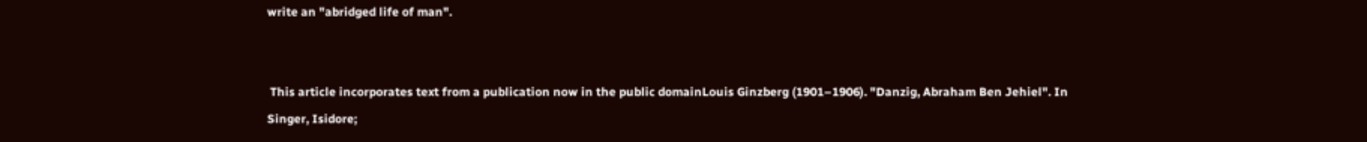write an "abridged life of man".


 This article incorporates text from a publication now in the public domainLouis Ginzberg (1901–1906). "Danzig, Abraham Ben Jehiel". In Singer, Isidore;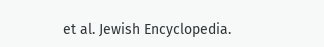et al. Jewish Encyclopedia.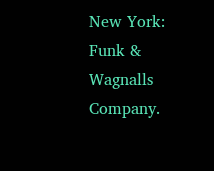New York: Funk & Wagnalls Company.